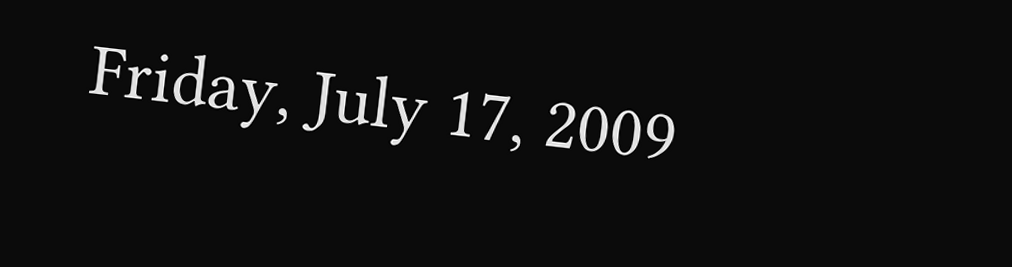Friday, July 17, 2009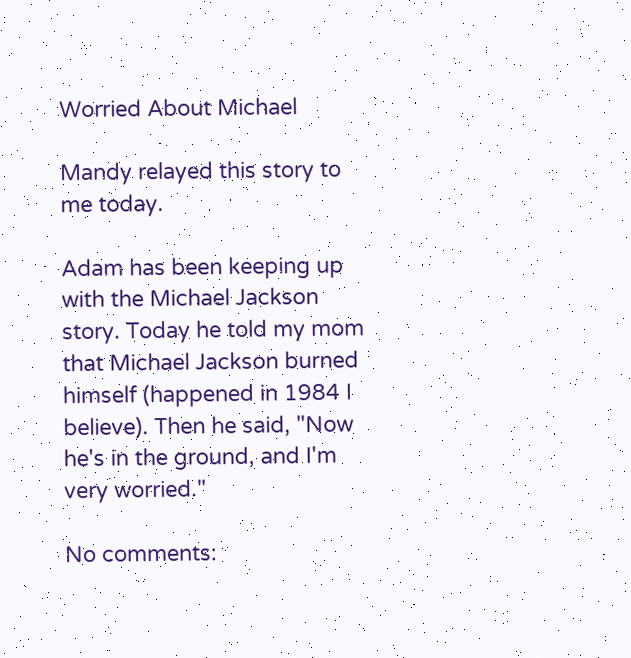Worried About Michael

Mandy relayed this story to me today.

Adam has been keeping up with the Michael Jackson story. Today he told my mom that Michael Jackson burned himself (happened in 1984 I believe). Then he said, "Now he's in the ground, and I'm very worried."

No comments: